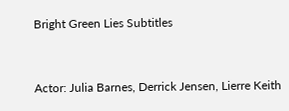Bright Green Lies Subtitles


Actor: Julia Barnes, Derrick Jensen, Lierre Keith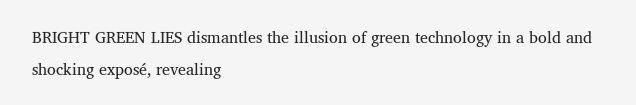BRIGHT GREEN LIES dismantles the illusion of green technology in a bold and shocking exposé, revealing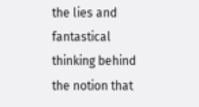the lies and fantastical thinking behind the notion that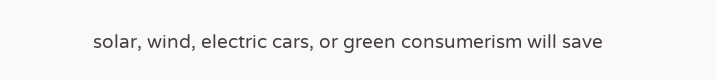solar, wind, electric cars, or green consumerism will save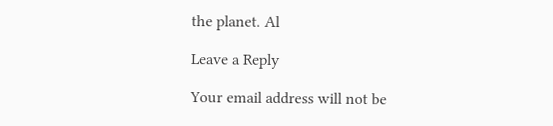the planet. Al

Leave a Reply

Your email address will not be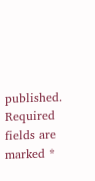published. Required fields are marked *